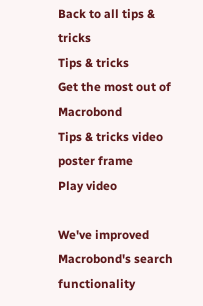Back to all tips & tricks
Tips & tricks
Get the most out of Macrobond
Tips & tricks video poster frame
Play video

We've improved Macrobond's search functionality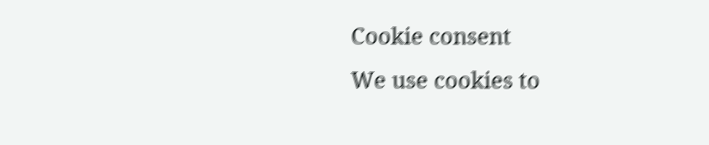Cookie consent
We use cookies to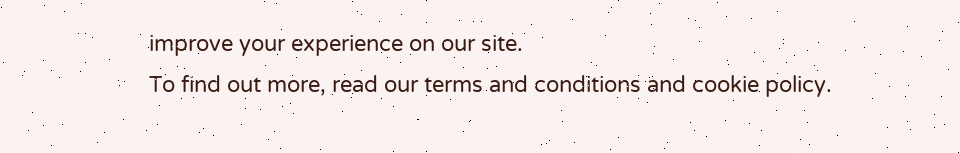improve your experience on our site.
To find out more, read our terms and conditions and cookie policy.